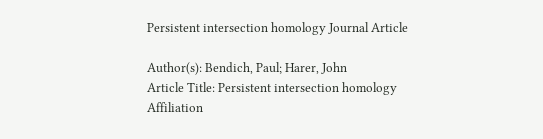Persistent intersection homology Journal Article

Author(s): Bendich, Paul; Harer, John
Article Title: Persistent intersection homology
Affiliation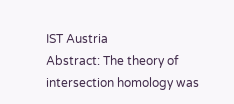IST Austria
Abstract: The theory of intersection homology was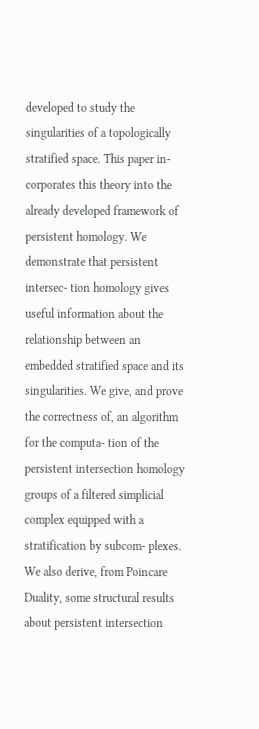developed to study the singularities of a topologically stratified space. This paper in- corporates this theory into the already developed framework of persistent homology. We demonstrate that persistent intersec- tion homology gives useful information about the relationship between an embedded stratified space and its singularities. We give, and prove the correctness of, an algorithm for the computa- tion of the persistent intersection homology groups of a filtered simplicial complex equipped with a stratification by subcom- plexes. We also derive, from Poincare Duality, some structural results about persistent intersection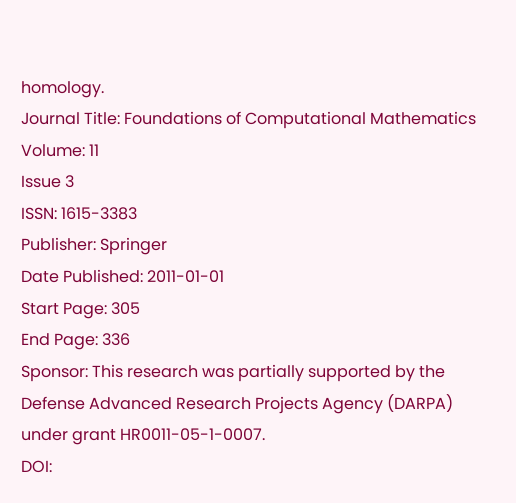homology.
Journal Title: Foundations of Computational Mathematics
Volume: 11
Issue 3
ISSN: 1615-3383
Publisher: Springer
Date Published: 2011-01-01
Start Page: 305
End Page: 336
Sponsor: This research was partially supported by the Defense Advanced Research Projects Agency (DARPA) under grant HR0011-05-1-0007.
DOI: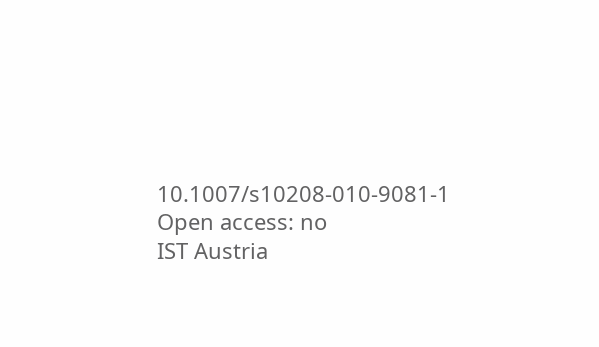10.1007/s10208-010-9081-1
Open access: no
IST Austria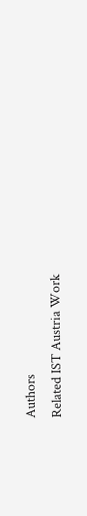Authors
Related IST Austria Work